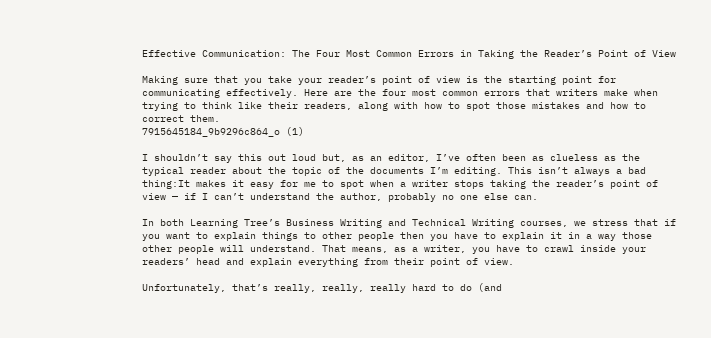Effective Communication: The Four Most Common Errors in Taking the Reader’s Point of View

Making sure that you take your reader’s point of view is the starting point for communicating effectively. Here are the four most common errors that writers make when trying to think like their readers, along with how to spot those mistakes and how to correct them.
7915645184_9b9296c864_o (1)

I shouldn’t say this out loud but, as an editor, I’ve often been as clueless as the typical reader about the topic of the documents I’m editing. This isn’t always a bad thing:It makes it easy for me to spot when a writer stops taking the reader’s point of view — if I can’t understand the author, probably no one else can.

In both Learning Tree’s Business Writing and Technical Writing courses, we stress that if you want to explain things to other people then you have to explain it in a way those other people will understand. That means, as a writer, you have to crawl inside your readers’ head and explain everything from their point of view.

Unfortunately, that’s really, really, really hard to do (and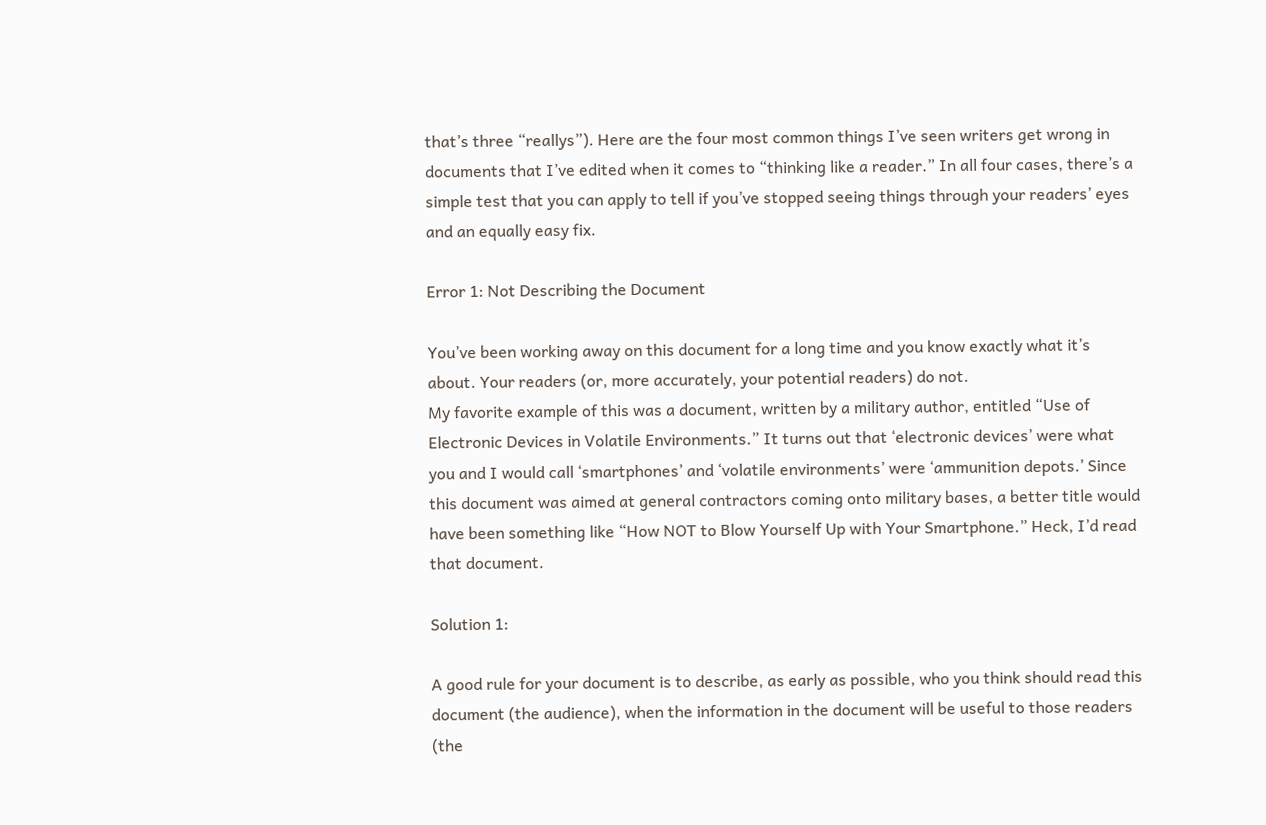that’s three “reallys”). Here are the four most common things I’ve seen writers get wrong in documents that I’ve edited when it comes to “thinking like a reader.” In all four cases, there’s a simple test that you can apply to tell if you’ve stopped seeing things through your readers’ eyes and an equally easy fix.

Error 1: Not Describing the Document

You’ve been working away on this document for a long time and you know exactly what it’s about. Your readers (or, more accurately, your potential readers) do not.
My favorite example of this was a document, written by a military author, entitled “Use of Electronic Devices in Volatile Environments.” It turns out that ‘electronic devices’ were what you and I would call ‘smartphones’ and ‘volatile environments’ were ‘ammunition depots.’ Since this document was aimed at general contractors coming onto military bases, a better title would have been something like “How NOT to Blow Yourself Up with Your Smartphone.” Heck, I’d read that document.

Solution 1:

A good rule for your document is to describe, as early as possible, who you think should read this document (the audience), when the information in the document will be useful to those readers (the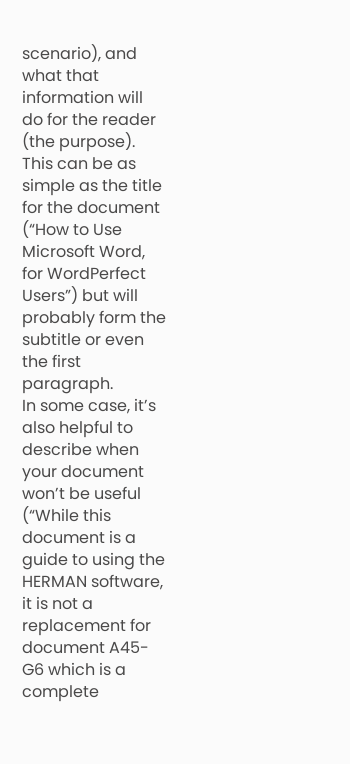scenario), and what that information will do for the reader (the purpose). This can be as simple as the title for the document (“How to Use Microsoft Word, for WordPerfect Users”) but will probably form the subtitle or even the first paragraph.
In some case, it’s also helpful to describe when your document won’t be useful (“While this document is a guide to using the HERMAN software, it is not a replacement for document A45-G6 which is a complete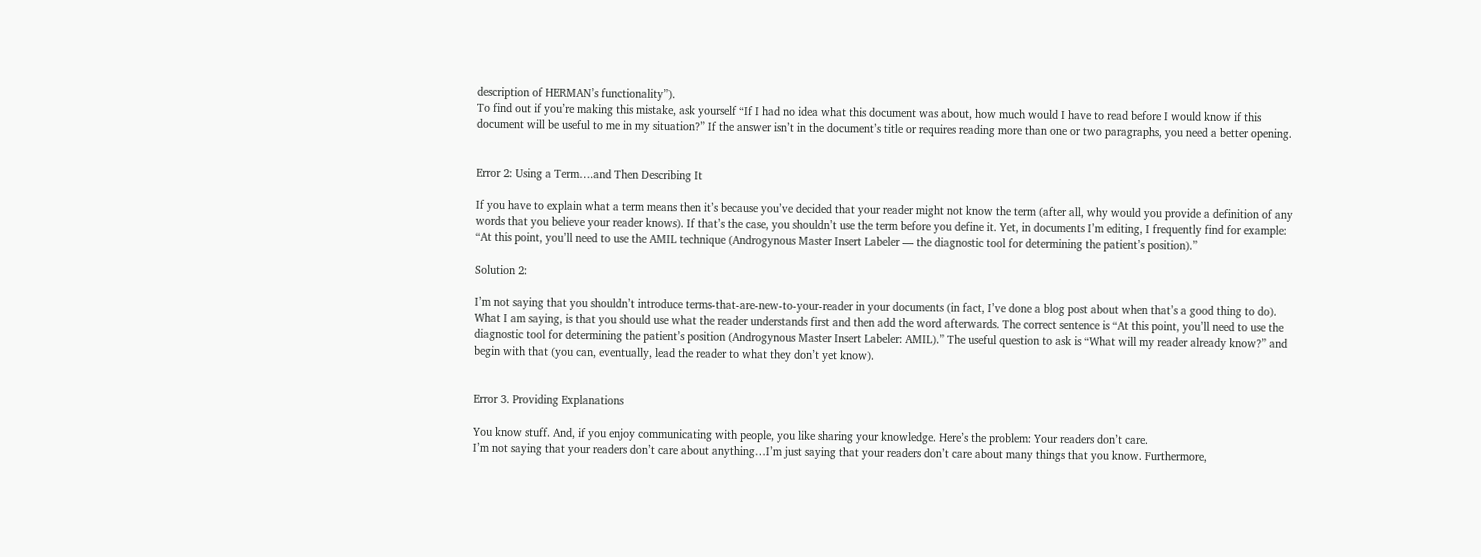description of HERMAN’s functionality”).
To find out if you’re making this mistake, ask yourself “If I had no idea what this document was about, how much would I have to read before I would know if this document will be useful to me in my situation?” If the answer isn’t in the document’s title or requires reading more than one or two paragraphs, you need a better opening.


Error 2: Using a Term….and Then Describing It

If you have to explain what a term means then it’s because you’ve decided that your reader might not know the term (after all, why would you provide a definition of any words that you believe your reader knows). If that’s the case, you shouldn’t use the term before you define it. Yet, in documents I’m editing, I frequently find for example: “At this point, you’ll need to use the AMIL technique (Androgynous Master Insert Labeler — the diagnostic tool for determining the patient’s position).”

Solution 2:

I’m not saying that you shouldn’t introduce terms-that-are-new-to-your-reader in your documents (in fact, I’ve done a blog post about when that’s a good thing to do). What I am saying, is that you should use what the reader understands first and then add the word afterwards. The correct sentence is “At this point, you’ll need to use the diagnostic tool for determining the patient’s position (Androgynous Master Insert Labeler: AMIL).” The useful question to ask is “What will my reader already know?” and begin with that (you can, eventually, lead the reader to what they don’t yet know).


Error 3. Providing Explanations

You know stuff. And, if you enjoy communicating with people, you like sharing your knowledge. Here’s the problem: Your readers don’t care.
I’m not saying that your readers don’t care about anything…I’m just saying that your readers don’t care about many things that you know. Furthermore,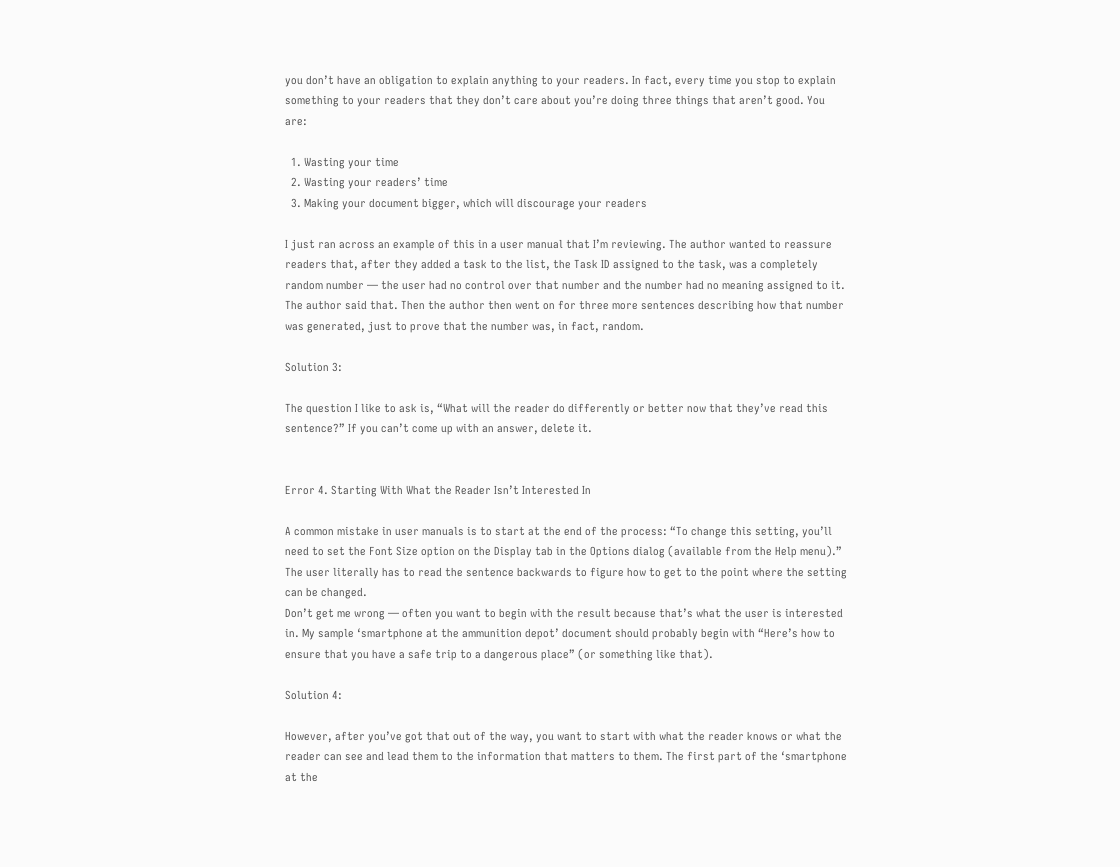you don’t have an obligation to explain anything to your readers. In fact, every time you stop to explain something to your readers that they don’t care about you’re doing three things that aren’t good. You are:

  1. Wasting your time
  2. Wasting your readers’ time
  3. Making your document bigger, which will discourage your readers

I just ran across an example of this in a user manual that I’m reviewing. The author wanted to reassure readers that, after they added a task to the list, the Task ID assigned to the task, was a completely random number — the user had no control over that number and the number had no meaning assigned to it. The author said that. Then the author then went on for three more sentences describing how that number was generated, just to prove that the number was, in fact, random.

Solution 3:

The question I like to ask is, “What will the reader do differently or better now that they’ve read this sentence?” If you can’t come up with an answer, delete it.


Error 4. Starting With What the Reader Isn’t Interested In

A common mistake in user manuals is to start at the end of the process: “To change this setting, you’ll need to set the Font Size option on the Display tab in the Options dialog (available from the Help menu).” The user literally has to read the sentence backwards to figure how to get to the point where the setting can be changed.
Don’t get me wrong — often you want to begin with the result because that’s what the user is interested in. My sample ‘smartphone at the ammunition depot’ document should probably begin with “Here’s how to ensure that you have a safe trip to a dangerous place” (or something like that).

Solution 4:

However, after you’ve got that out of the way, you want to start with what the reader knows or what the reader can see and lead them to the information that matters to them. The first part of the ‘smartphone at the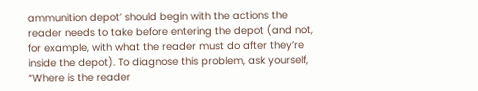ammunition depot’ should begin with the actions the reader needs to take before entering the depot (and not, for example, with what the reader must do after they’re inside the depot). To diagnose this problem, ask yourself, “Where is the reader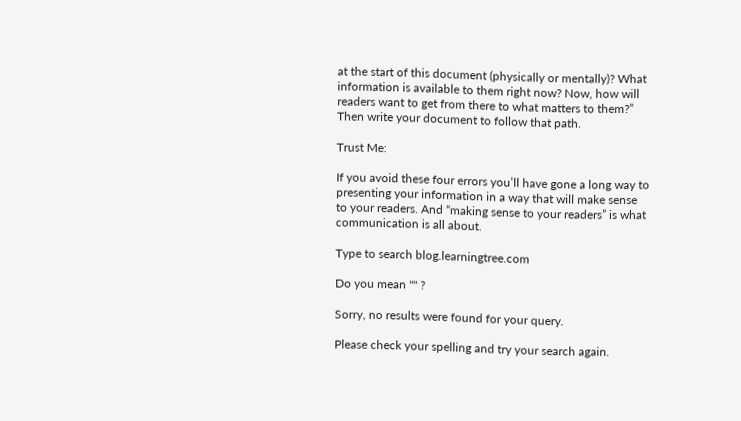at the start of this document (physically or mentally)? What information is available to them right now? Now, how will readers want to get from there to what matters to them?” Then write your document to follow that path.

Trust Me:

If you avoid these four errors you’ll have gone a long way to presenting your information in a way that will make sense to your readers. And “making sense to your readers” is what communication is all about.

Type to search blog.learningtree.com

Do you mean "" ?

Sorry, no results were found for your query.

Please check your spelling and try your search again.